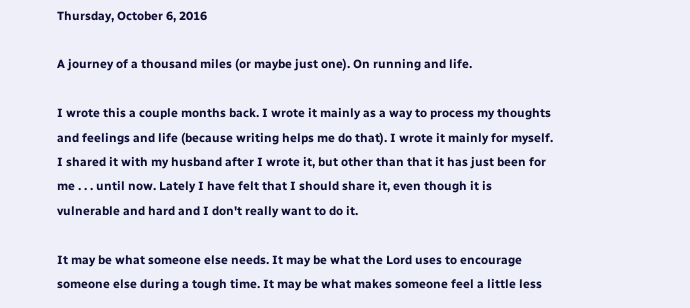Thursday, October 6, 2016

A journey of a thousand miles (or maybe just one). On running and life.

I wrote this a couple months back. I wrote it mainly as a way to process my thoughts and feelings and life (because writing helps me do that). I wrote it mainly for myself. I shared it with my husband after I wrote it, but other than that it has just been for me . . . until now. Lately I have felt that I should share it, even though it is vulnerable and hard and I don't really want to do it.

It may be what someone else needs. It may be what the Lord uses to encourage someone else during a tough time. It may be what makes someone feel a little less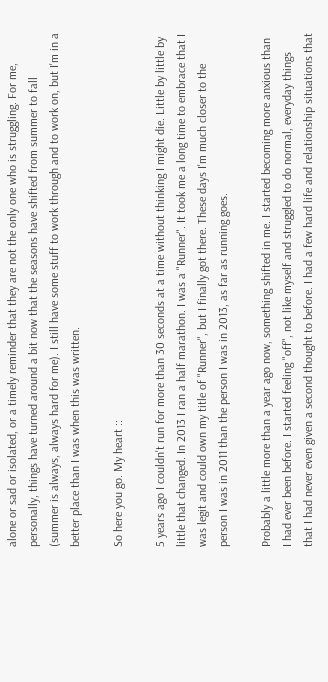alone or sad or isolated, or a timely reminder that they are not the only one who is struggling. For me, personally, things have turned around a bit now that the seasons have shifted from summer to fall (summer is always, always hard for me). I still have some stuff to work through and to work on, but I'm in a better place than I was when this was written.

So here you go. My heart ::

5 years ago I couldn't run for more than 30 seconds at a time without thinking I might die. Little by little by little that changed. In 2013 I ran a half marathon. I was a "Runner". It took me a long time to embrace that I was legit and could own my title of "Runner", but I finally got there. These days I'm much closer to the person I was in 2011 than the person I was in 2013, as far as running goes.

Probably a little more than a year ago now, something shifted in me. I started becoming more anxious than I had ever been before. I started feeling "off", not like myself and struggled to do normal, everyday things that I had never even given a second thought to before. I had a few hard life and relationship situations that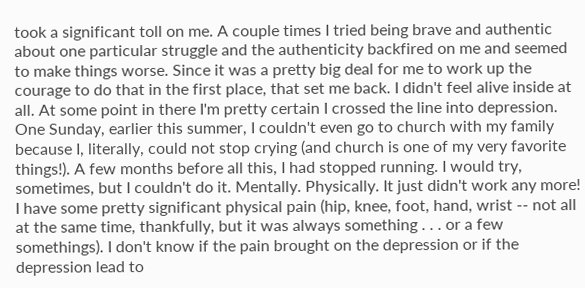took a significant toll on me. A couple times I tried being brave and authentic about one particular struggle and the authenticity backfired on me and seemed to make things worse. Since it was a pretty big deal for me to work up the courage to do that in the first place, that set me back. I didn't feel alive inside at all. At some point in there I'm pretty certain I crossed the line into depression. One Sunday, earlier this summer, I couldn't even go to church with my family because I, literally, could not stop crying (and church is one of my very favorite things!). A few months before all this, I had stopped running. I would try, sometimes, but I couldn't do it. Mentally. Physically. It just didn't work any more! I have some pretty significant physical pain (hip, knee, foot, hand, wrist -- not all at the same time, thankfully, but it was always something . . . or a few somethings). I don't know if the pain brought on the depression or if the depression lead to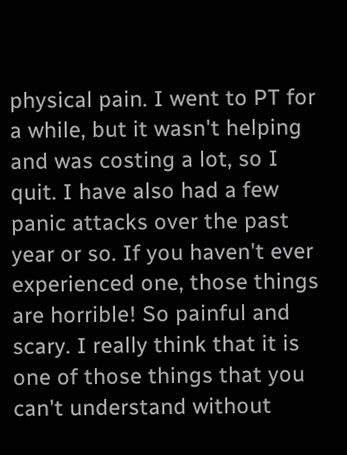physical pain. I went to PT for a while, but it wasn't helping and was costing a lot, so I quit. I have also had a few panic attacks over the past year or so. If you haven't ever experienced one, those things are horrible! So painful and scary. I really think that it is one of those things that you can't understand without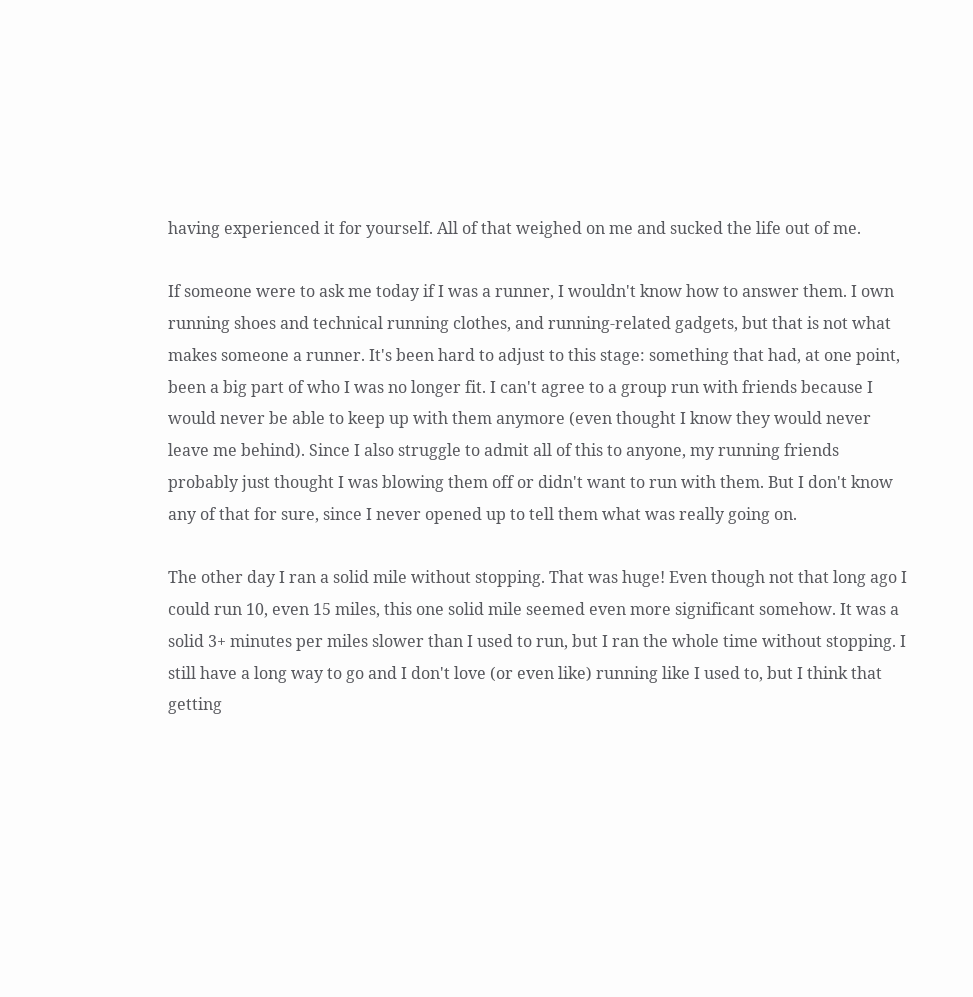having experienced it for yourself. All of that weighed on me and sucked the life out of me.

If someone were to ask me today if I was a runner, I wouldn't know how to answer them. I own running shoes and technical running clothes, and running-related gadgets, but that is not what makes someone a runner. It's been hard to adjust to this stage: something that had, at one point, been a big part of who I was no longer fit. I can't agree to a group run with friends because I would never be able to keep up with them anymore (even thought I know they would never leave me behind). Since I also struggle to admit all of this to anyone, my running friends probably just thought I was blowing them off or didn't want to run with them. But I don't know any of that for sure, since I never opened up to tell them what was really going on.

The other day I ran a solid mile without stopping. That was huge! Even though not that long ago I could run 10, even 15 miles, this one solid mile seemed even more significant somehow. It was a solid 3+ minutes per miles slower than I used to run, but I ran the whole time without stopping. I still have a long way to go and I don't love (or even like) running like I used to, but I think that getting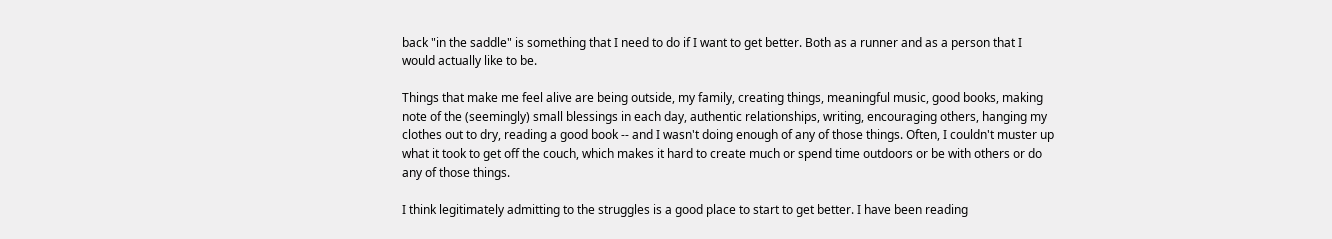back "in the saddle" is something that I need to do if I want to get better. Both as a runner and as a person that I would actually like to be.

Things that make me feel alive are being outside, my family, creating things, meaningful music, good books, making note of the (seemingly) small blessings in each day, authentic relationships, writing, encouraging others, hanging my clothes out to dry, reading a good book -- and I wasn't doing enough of any of those things. Often, I couldn't muster up what it took to get off the couch, which makes it hard to create much or spend time outdoors or be with others or do any of those things.

I think legitimately admitting to the struggles is a good place to start to get better. I have been reading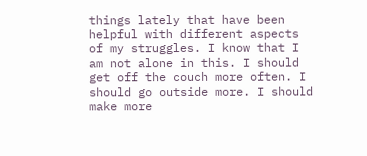things lately that have been helpful with different aspects of my struggles. I know that I am not alone in this. I should get off the couch more often. I should go outside more. I should make more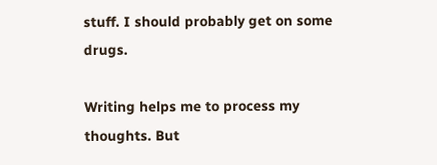stuff. I should probably get on some drugs.

Writing helps me to process my thoughts. But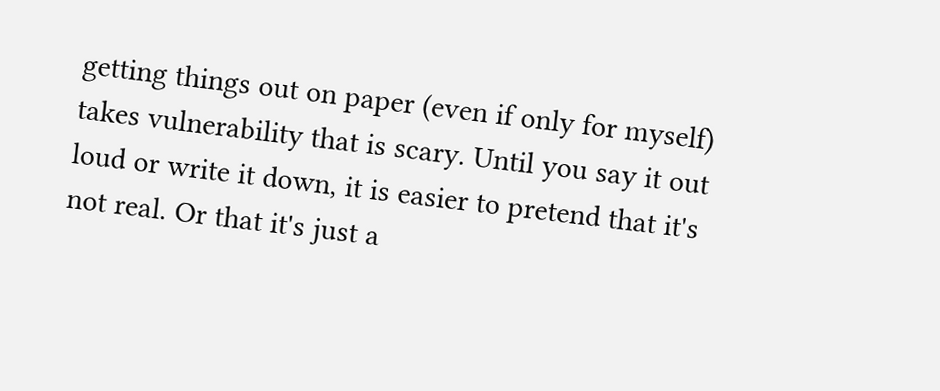getting things out on paper (even if only for myself) takes vulnerability that is scary. Until you say it out loud or write it down, it is easier to pretend that it's not real. Or that it's just a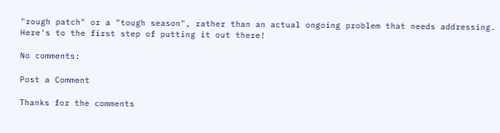"rough patch" or a "tough season", rather than an actual ongoing problem that needs addressing. Here's to the first step of putting it out there!

No comments:

Post a Comment

Thanks for the comments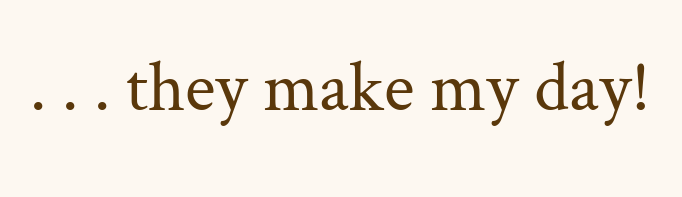. . . they make my day!